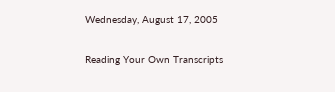Wednesday, August 17, 2005

Reading Your Own Transcripts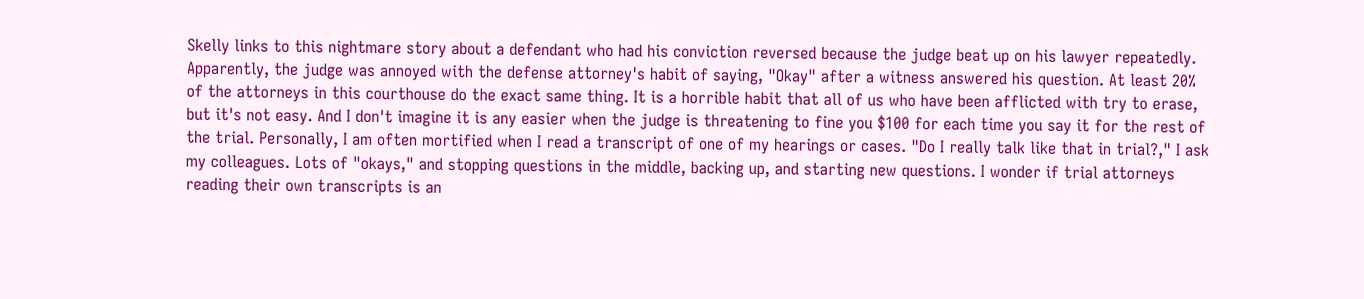Skelly links to this nightmare story about a defendant who had his conviction reversed because the judge beat up on his lawyer repeatedly. Apparently, the judge was annoyed with the defense attorney's habit of saying, "Okay" after a witness answered his question. At least 20% of the attorneys in this courthouse do the exact same thing. It is a horrible habit that all of us who have been afflicted with try to erase, but it's not easy. And I don't imagine it is any easier when the judge is threatening to fine you $100 for each time you say it for the rest of the trial. Personally, I am often mortified when I read a transcript of one of my hearings or cases. "Do I really talk like that in trial?," I ask my colleagues. Lots of "okays," and stopping questions in the middle, backing up, and starting new questions. I wonder if trial attorneys reading their own transcripts is an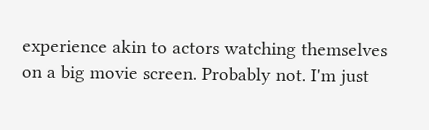experience akin to actors watching themselves on a big movie screen. Probably not. I'm just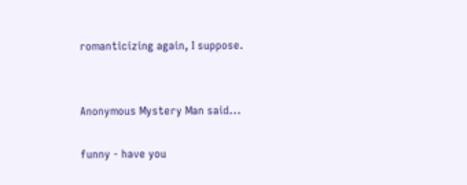romanticizing again, I suppose.


Anonymous Mystery Man said...

funny - have you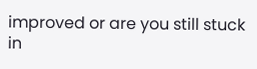improved or are you still stuck in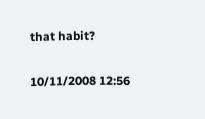that habit?

10/11/2008 12:56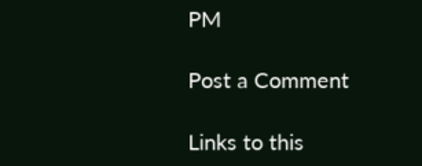PM

Post a Comment

Links to this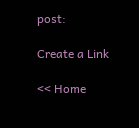post:

Create a Link

<< Home